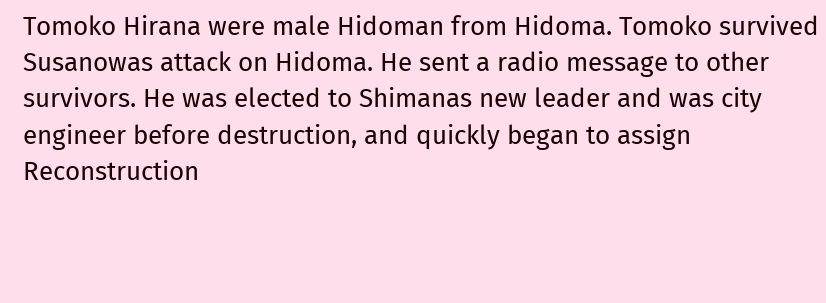Tomoko Hirana were male Hidoman from Hidoma. Tomoko survived Susanowas attack on Hidoma. He sent a radio message to other survivors. He was elected to Shimanas new leader and was city engineer before destruction, and quickly began to assign Reconstruction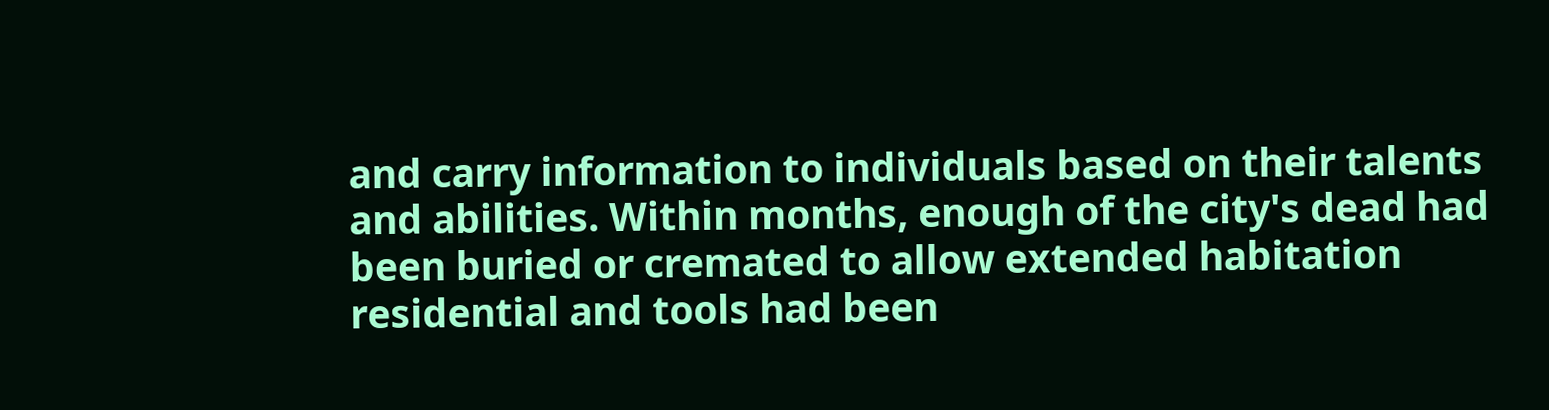and carry information to individuals based on their talents and abilities. Within months, enough of the city's dead had been buried or cremated to allow extended habitation residential and tools had been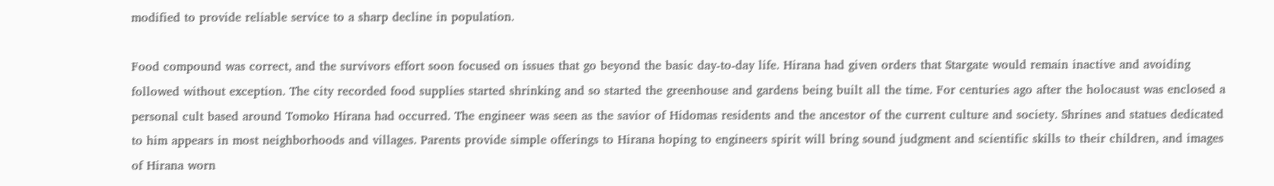modified to provide reliable service to a sharp decline in population.

Food compound was correct, and the survivors effort soon focused on issues that go beyond the basic day-to-day life. Hirana had given orders that Stargate would remain inactive and avoiding followed without exception. The city recorded food supplies started shrinking and so started the greenhouse and gardens being built all the time. For centuries ago after the holocaust was enclosed a personal cult based around Tomoko Hirana had occurred. The engineer was seen as the savior of Hidomas residents and the ancestor of the current culture and society. Shrines and statues dedicated to him appears in most neighborhoods and villages. Parents provide simple offerings to Hirana hoping to engineers spirit will bring sound judgment and scientific skills to their children, and images of Hirana worn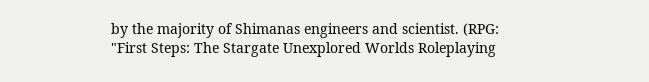by the majority of Shimanas engineers and scientist. (RPG: "First Steps: The Stargate Unexplored Worlds Roleplaying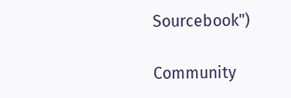Sourcebook")

Community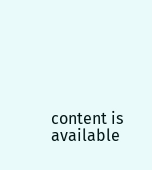content is available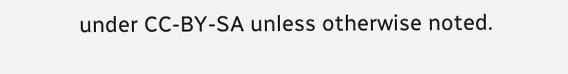under CC-BY-SA unless otherwise noted.